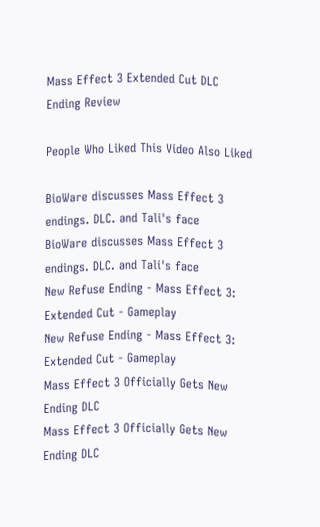Mass Effect 3 Extended Cut DLC Ending Review

People Who Liked This Video Also Liked

BioWare discusses Mass Effect 3 endings. DLC. and Tali's face
BioWare discusses Mass Effect 3 endings. DLC. and Tali's face
New Refuse Ending - Mass Effect 3: Extended Cut - Gameplay
New Refuse Ending - Mass Effect 3: Extended Cut - Gameplay
Mass Effect 3 Officially Gets New Ending DLC
Mass Effect 3 Officially Gets New Ending DLC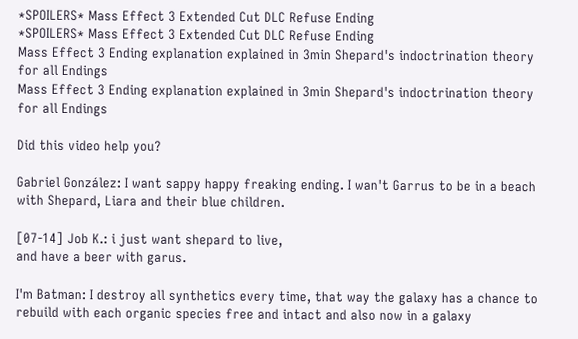*SPOILERS* Mass Effect 3 Extended Cut DLC Refuse Ending
*SPOILERS* Mass Effect 3 Extended Cut DLC Refuse Ending
Mass Effect 3 Ending explanation explained in 3min Shepard's indoctrination theory for all Endings
Mass Effect 3 Ending explanation explained in 3min Shepard's indoctrination theory for all Endings

Did this video help you?

Gabriel González: I want sappy happy freaking ending. I wan't Garrus to be in a beach with Shepard, Liara and their blue children.

[07-14] Job K.: i just want shepard to live,
and have a beer with garus.

I'm Batman: I destroy all synthetics every time, that way the galaxy has a chance to rebuild with each organic species free and intact and also now in a galaxy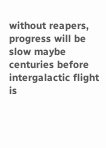without reapers, progress will be slow maybe centuries before intergalactic flight is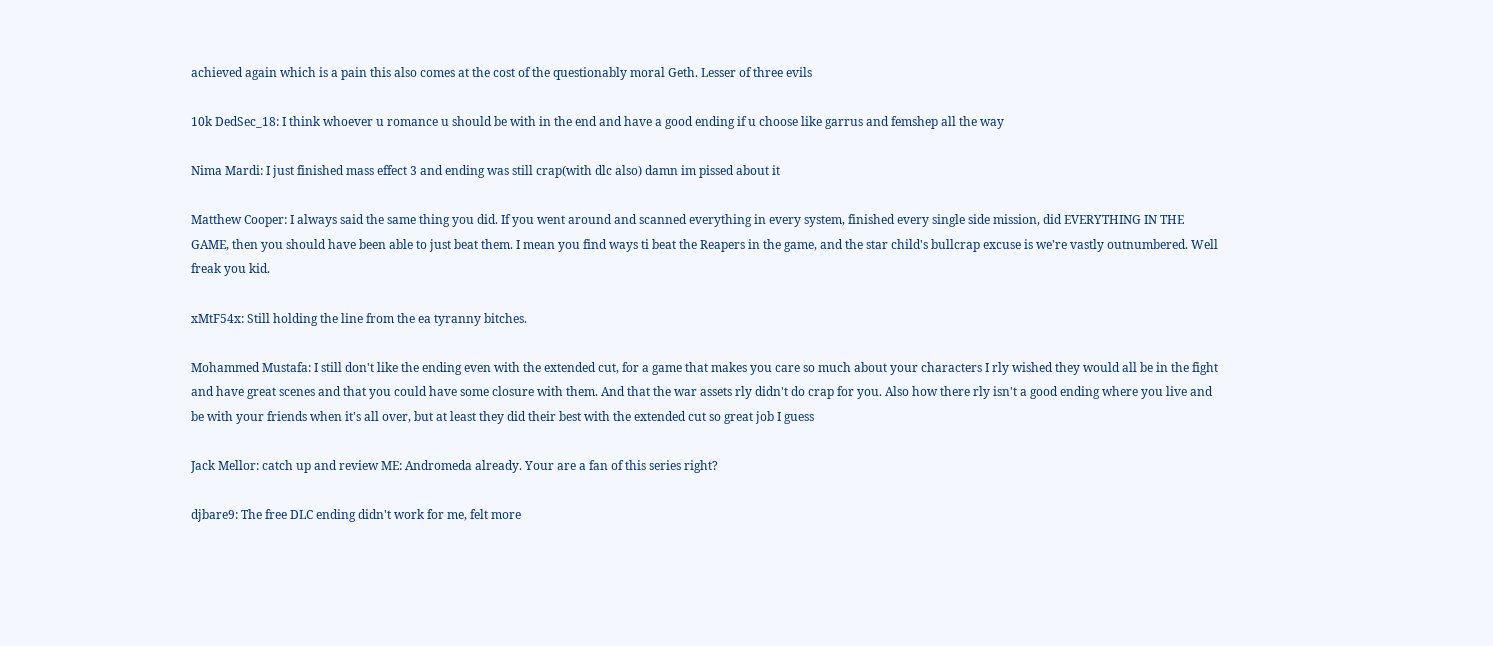achieved again which is a pain this also comes at the cost of the questionably moral Geth. Lesser of three evils

10k DedSec_18: I think whoever u romance u should be with in the end and have a good ending if u choose like garrus and femshep all the way

Nima Mardi: I just finished mass effect 3 and ending was still crap(with dlc also) damn im pissed about it

Matthew Cooper: I always said the same thing you did. If you went around and scanned everything in every system, finished every single side mission, did EVERYTHING IN THE GAME, then you should have been able to just beat them. I mean you find ways ti beat the Reapers in the game, and the star child's bullcrap excuse is we're vastly outnumbered. Well freak you kid.

xMtF54x: Still holding the line from the ea tyranny bitches.

Mohammed Mustafa: I still don't like the ending even with the extended cut, for a game that makes you care so much about your characters I rly wished they would all be in the fight and have great scenes and that you could have some closure with them. And that the war assets rly didn't do crap for you. Also how there rly isn't a good ending where you live and be with your friends when it's all over, but at least they did their best with the extended cut so great job I guess

Jack Mellor: catch up and review ME: Andromeda already. Your are a fan of this series right?

djbare9: The free DLC ending didn't work for me, felt more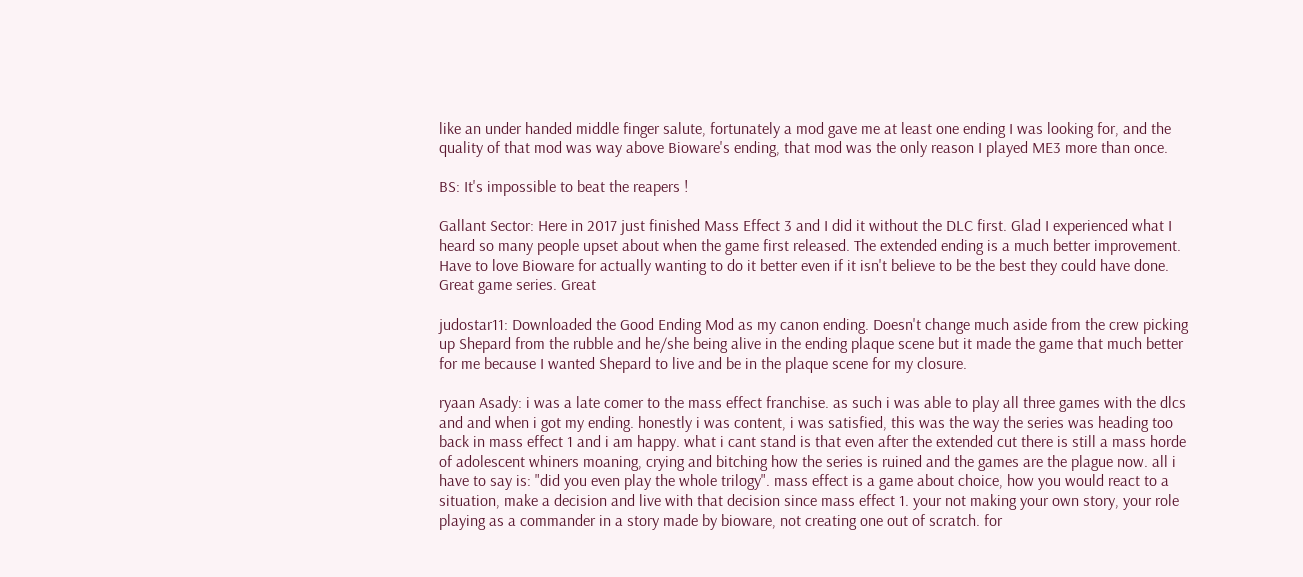like an under handed middle finger salute, fortunately a mod gave me at least one ending I was looking for, and the quality of that mod was way above Bioware's ending, that mod was the only reason I played ME3 more than once.

BS: It's impossible to beat the reapers !

Gallant Sector: Here in 2017 just finished Mass Effect 3 and I did it without the DLC first. Glad I experienced what I heard so many people upset about when the game first released. The extended ending is a much better improvement. Have to love Bioware for actually wanting to do it better even if it isn't believe to be the best they could have done. Great game series. Great

judostar11: Downloaded the Good Ending Mod as my canon ending. Doesn't change much aside from the crew picking up Shepard from the rubble and he/she being alive in the ending plaque scene but it made the game that much better for me because I wanted Shepard to live and be in the plaque scene for my closure.

ryaan Asady: i was a late comer to the mass effect franchise. as such i was able to play all three games with the dlcs and and when i got my ending. honestly i was content, i was satisfied, this was the way the series was heading too back in mass effect 1 and i am happy. what i cant stand is that even after the extended cut there is still a mass horde of adolescent whiners moaning, crying and bitching how the series is ruined and the games are the plague now. all i have to say is: "did you even play the whole trilogy". mass effect is a game about choice, how you would react to a situation, make a decision and live with that decision since mass effect 1. your not making your own story, your role playing as a commander in a story made by bioware, not creating one out of scratch. for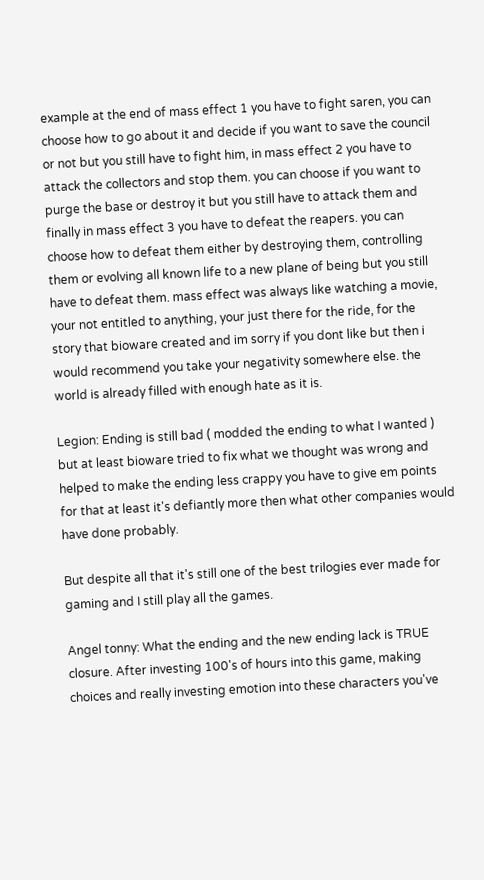example at the end of mass effect 1 you have to fight saren, you can choose how to go about it and decide if you want to save the council or not but you still have to fight him, in mass effect 2 you have to attack the collectors and stop them. you can choose if you want to purge the base or destroy it but you still have to attack them and finally in mass effect 3 you have to defeat the reapers. you can choose how to defeat them either by destroying them, controlling them or evolving all known life to a new plane of being but you still have to defeat them. mass effect was always like watching a movie, your not entitled to anything, your just there for the ride, for the story that bioware created and im sorry if you dont like but then i would recommend you take your negativity somewhere else. the world is already filled with enough hate as it is.

Legion: Ending is still bad ( modded the ending to what I wanted ) but at least bioware tried to fix what we thought was wrong and helped to make the ending less crappy you have to give em points for that at least it's defiantly more then what other companies would have done probably.

But despite all that it's still one of the best trilogies ever made for gaming and I still play all the games.

Angel tonny: What the ending and the new ending lack is TRUE closure. After investing 100's of hours into this game, making choices and really investing emotion into these characters you've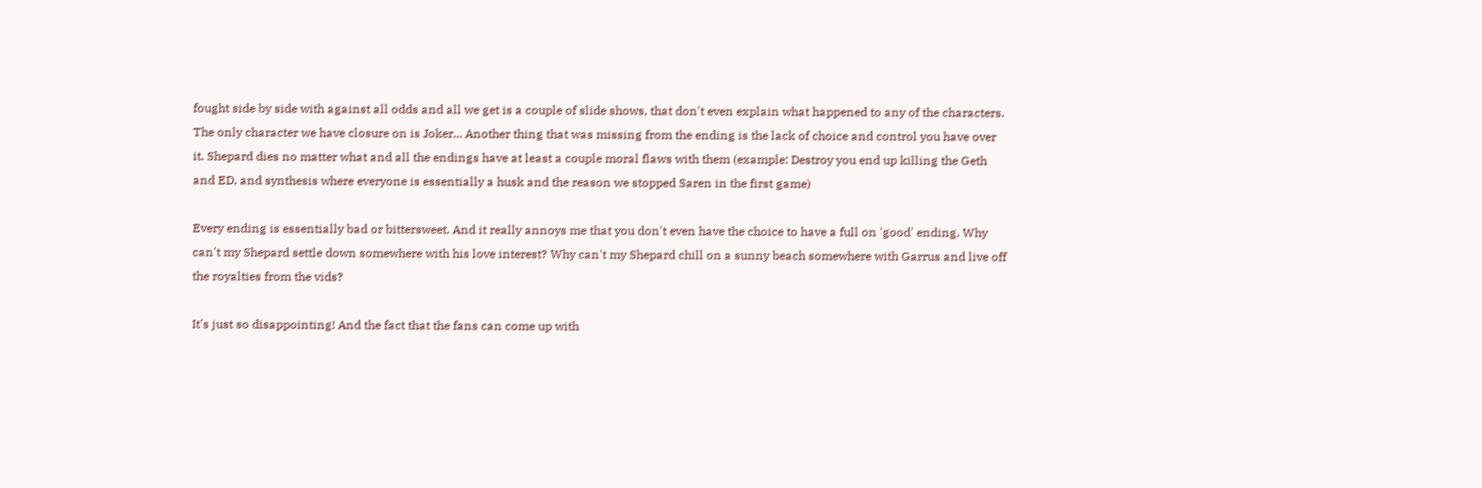fought side by side with against all odds and all we get is a couple of slide shows, that don't even explain what happened to any of the characters. The only character we have closure on is Joker... Another thing that was missing from the ending is the lack of choice and control you have over it. Shepard dies no matter what and all the endings have at least a couple moral flaws with them (example: Destroy you end up killing the Geth and ED, and synthesis where everyone is essentially a husk and the reason we stopped Saren in the first game)

Every ending is essentially bad or bittersweet. And it really annoys me that you don't even have the choice to have a full on 'good' ending. Why can't my Shepard settle down somewhere with his love interest? Why can't my Shepard chill on a sunny beach somewhere with Garrus and live off the royalties from the vids?

It's just so disappointing! And the fact that the fans can come up with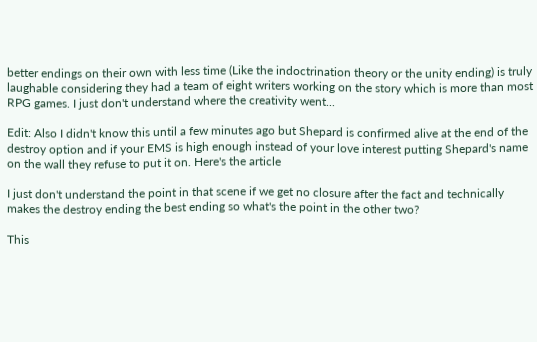better endings on their own with less time (Like the indoctrination theory or the unity ending) is truly laughable considering they had a team of eight writers working on the story which is more than most RPG games. I just don't understand where the creativity went...

Edit: Also I didn't know this until a few minutes ago but Shepard is confirmed alive at the end of the destroy option and if your EMS is high enough instead of your love interest putting Shepard's name on the wall they refuse to put it on. Here's the article

I just don't understand the point in that scene if we get no closure after the fact and technically makes the destroy ending the best ending so what's the point in the other two?

This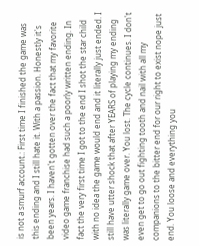is not a smurf account.: First time I finished the game was this ending and I still hate it. With a passion. Honestly it's been years. I haven't gotten over the fact that my favorite video game franchise had such a poorly written ending. In fact the very first time I got to the end I shot the star child with no idea the game would end and it literally just ended. I still have utter shock that after YEARS of playing my ending was literally game over. You lost. The cycle continues. I don't even get to go out fighting tooth and nail with all my companions to the bitter end for our right to exist nope just end. You loose and everything you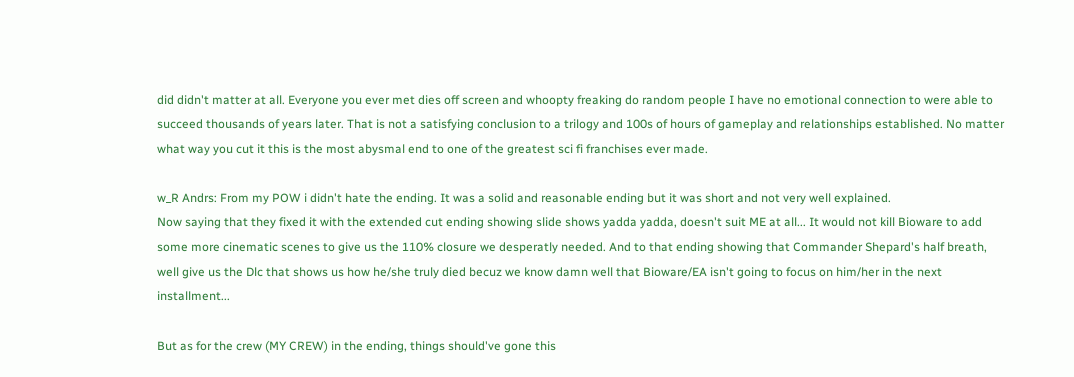did didn't matter at all. Everyone you ever met dies off screen and whoopty freaking do random people I have no emotional connection to were able to succeed thousands of years later. That is not a satisfying conclusion to a trilogy and 100s of hours of gameplay and relationships established. No matter what way you cut it this is the most abysmal end to one of the greatest sci fi franchises ever made.

w_R Andrs: From my POW i didn't hate the ending. It was a solid and reasonable ending but it was short and not very well explained.
Now saying that they fixed it with the extended cut ending showing slide shows yadda yadda, doesn't suit ME at all... It would not kill Bioware to add some more cinematic scenes to give us the 110% closure we desperatly needed. And to that ending showing that Commander Shepard's half breath, well give us the Dlc that shows us how he/she truly died becuz we know damn well that Bioware/EA isn't going to focus on him/her in the next installment...

But as for the crew (MY CREW) in the ending, things should've gone this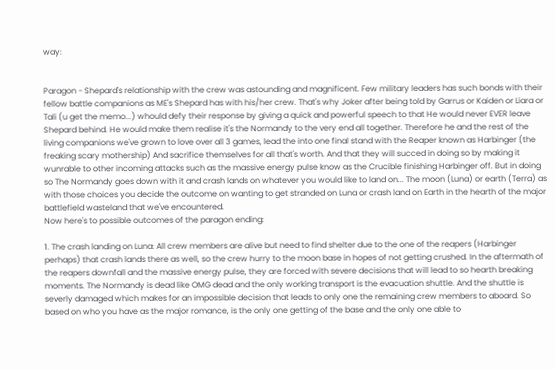way:


Paragon - Shepard's relationship with the crew was astounding and magnificent. Few military leaders has such bonds with their fellow battle companions as ME's Shepard has with his/her crew. That's why Joker after being told by Garrus or Kaiden or Liara or Tali (u get the memo...) whould defy their response by giving a quick and powerful speech to that He would never EVER leave Shepard behind. He would make them realise it's the Normandy to the very end all together. Therefore he and the rest of the living companions we've grown to love over all 3 games, lead the into one final stand with the Reaper known as Harbinger (the freaking scary mothership) And sacrifice themselves for all that's worth. And that they will succed in doing so by making it wunrable to other incoming attacks such as the massive energy pulse know as the Crucible finishing Harbinger off. But in doing so The Normandy goes down with it and crash lands on whatever you would like to land on... The moon (Luna) or earth (Terra) as with those choices you decide the outcome on wanting to get stranded on Luna or crash land on Earth in the hearth of the major battlefield wasteland that we've encountered.
Now here's to possible outcomes of the paragon ending:

1. The crash landing on Luna: All crew members are alive but need to find shelter due to the one of the reapers (Harbinger perhaps) that crash lands there as well, so the crew hurry to the moon base in hopes of not getting crushed. In the aftermath of the reapers downfall and the massive energy pulse, they are forced with severe decisions that will lead to so hearth breaking moments. The Normandy is dead like OMG dead and the only working transport is the evacuation shuttle. And the shuttle is severly damaged which makes for an impossible decision that leads to only one the remaining crew members to aboard. So based on who you have as the major romance, is the only one getting of the base and the only one able to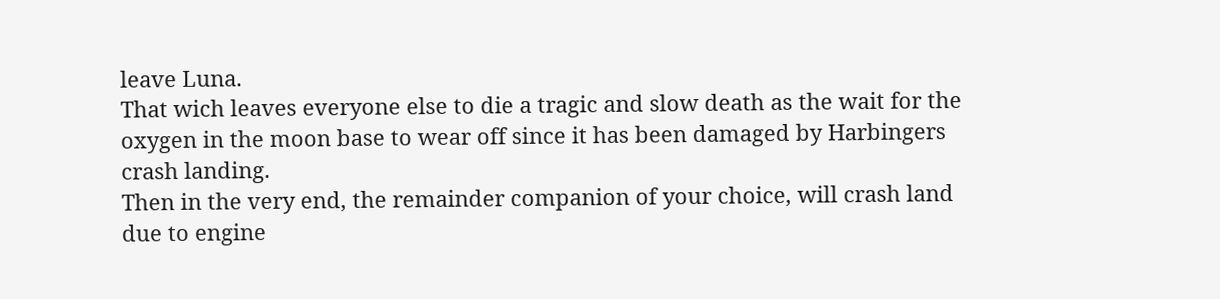leave Luna.
That wich leaves everyone else to die a tragic and slow death as the wait for the oxygen in the moon base to wear off since it has been damaged by Harbingers crash landing.
Then in the very end, the remainder companion of your choice, will crash land due to engine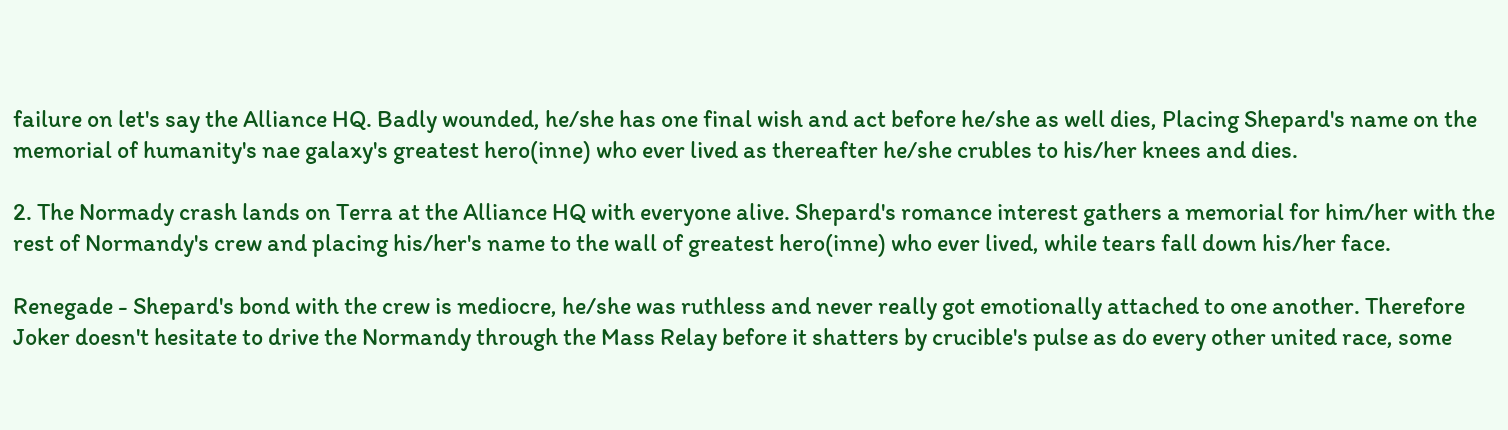failure on let's say the Alliance HQ. Badly wounded, he/she has one final wish and act before he/she as well dies, Placing Shepard's name on the memorial of humanity's nae galaxy's greatest hero(inne) who ever lived as thereafter he/she crubles to his/her knees and dies.

2. The Normady crash lands on Terra at the Alliance HQ with everyone alive. Shepard's romance interest gathers a memorial for him/her with the rest of Normandy's crew and placing his/her's name to the wall of greatest hero(inne) who ever lived, while tears fall down his/her face.

Renegade - Shepard's bond with the crew is mediocre, he/she was ruthless and never really got emotionally attached to one another. Therefore Joker doesn't hesitate to drive the Normandy through the Mass Relay before it shatters by crucible's pulse as do every other united race, some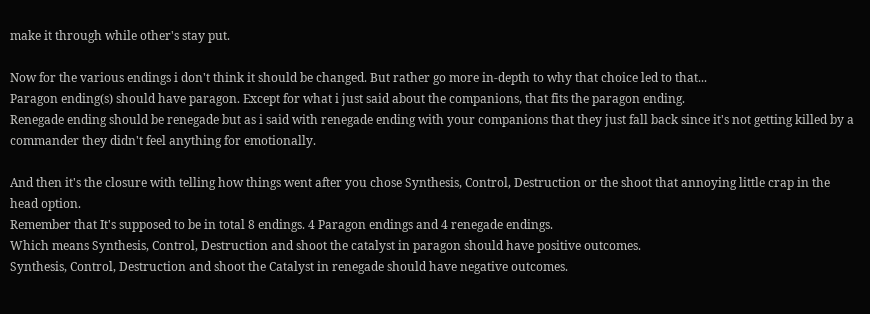make it through while other's stay put.

Now for the various endings i don't think it should be changed. But rather go more in-depth to why that choice led to that...
Paragon ending(s) should have paragon. Except for what i just said about the companions, that fits the paragon ending.
Renegade ending should be renegade but as i said with renegade ending with your companions that they just fall back since it's not getting killed by a commander they didn't feel anything for emotionally.

And then it's the closure with telling how things went after you chose Synthesis, Control, Destruction or the shoot that annoying little crap in the head option.
Remember that It's supposed to be in total 8 endings. 4 Paragon endings and 4 renegade endings.
Which means Synthesis, Control, Destruction and shoot the catalyst in paragon should have positive outcomes.
Synthesis, Control, Destruction and shoot the Catalyst in renegade should have negative outcomes.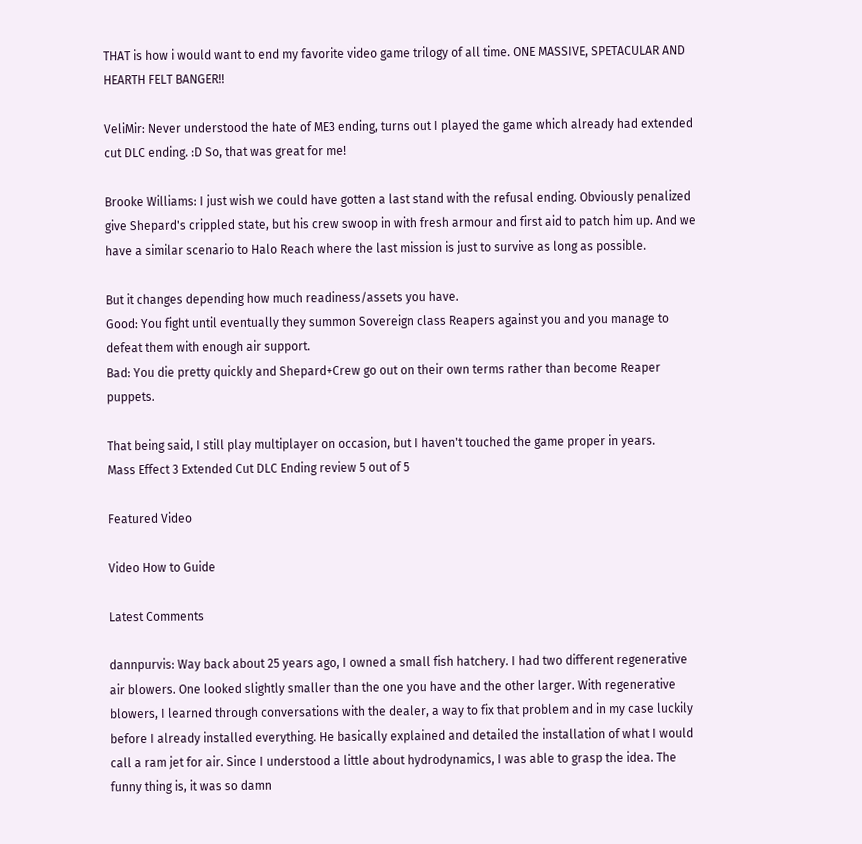THAT is how i would want to end my favorite video game trilogy of all time. ONE MASSIVE, SPETACULAR AND HEARTH FELT BANGER!!

VeliMir: Never understood the hate of ME3 ending, turns out I played the game which already had extended cut DLC ending. :D So, that was great for me!

Brooke Williams: I just wish we could have gotten a last stand with the refusal ending. Obviously penalized give Shepard's crippled state, but his crew swoop in with fresh armour and first aid to patch him up. And we have a similar scenario to Halo Reach where the last mission is just to survive as long as possible.

But it changes depending how much readiness/assets you have.
Good: You fight until eventually they summon Sovereign class Reapers against you and you manage to defeat them with enough air support.
Bad: You die pretty quickly and Shepard+Crew go out on their own terms rather than become Reaper puppets.

That being said, I still play multiplayer on occasion, but I haven't touched the game proper in years.
Mass Effect 3 Extended Cut DLC Ending review 5 out of 5

Featured Video

Video How to Guide

Latest Comments

dannpurvis: Way back about 25 years ago, I owned a small fish hatchery. I had two different regenerative air blowers. One looked slightly smaller than the one you have and the other larger. With regenerative blowers, I learned through conversations with the dealer, a way to fix that problem and in my case luckily before I already installed everything. He basically explained and detailed the installation of what I would call a ram jet for air. Since I understood a little about hydrodynamics, I was able to grasp the idea. The funny thing is, it was so damn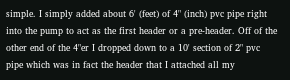simple. I simply added about 6' (feet) of 4" (inch) pvc pipe right into the pump to act as the first header or a pre-header. Off of the other end of the 4"er I dropped down to a 10' section of 2" pvc pipe which was in fact the header that I attached all my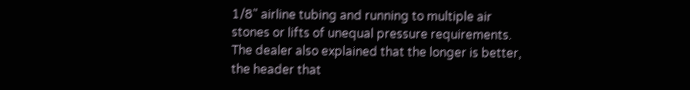1/8" airline tubing and running to multiple air stones or lifts of unequal pressure requirements. The dealer also explained that the longer is better, the header that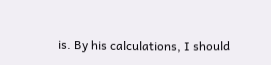is. By his calculations, I should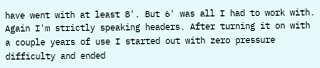have went with at least 8'. But 6' was all I had to work with. Again I'm strictly speaking headers. After turning it on with a couple years of use I started out with zero pressure difficulty and ended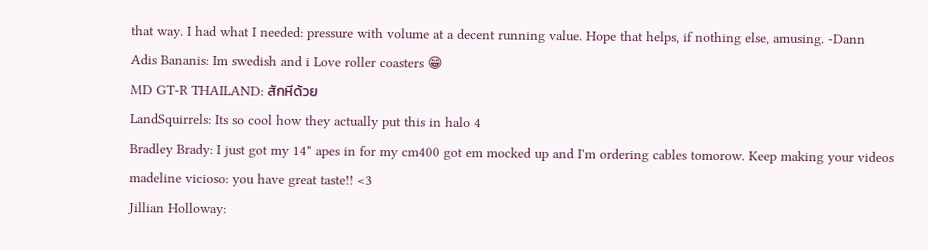that way. I had what I needed: pressure with volume at a decent running value. Hope that helps, if nothing else, amusing. -Dann
Adis Bananis: Im swedish and i Love roller coasters 😁
MD GT-R THAILAND: สักหีด้วย
LandSquirrels: Its so cool how they actually put this in halo 4
Bradley Brady: I just got my 14" apes in for my cm400 got em mocked up and I'm ordering cables tomorow. Keep making your videos
madeline vicioso: you have great taste!! <3
Jillian Holloway: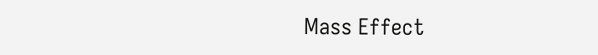Mass Effect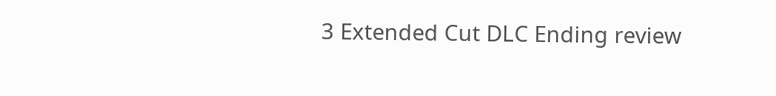3 Extended Cut DLC Ending review